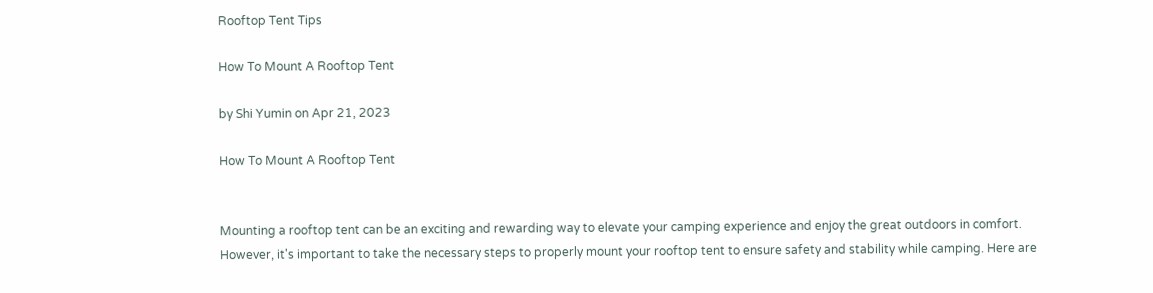Rooftop Tent Tips

How To Mount A Rooftop Tent

by Shi Yumin on Apr 21, 2023

How To Mount A Rooftop Tent


Mounting a rooftop tent can be an exciting and rewarding way to elevate your camping experience and enjoy the great outdoors in comfort. However, it's important to take the necessary steps to properly mount your rooftop tent to ensure safety and stability while camping. Here are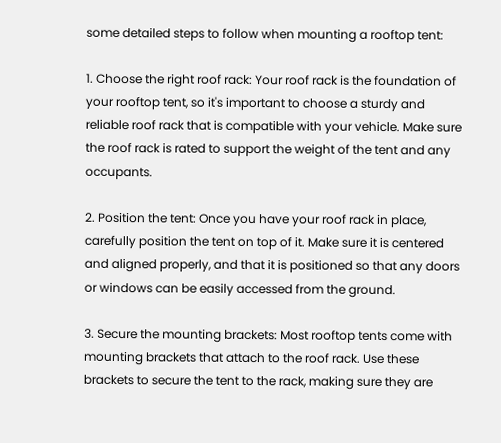some detailed steps to follow when mounting a rooftop tent:

1. Choose the right roof rack: Your roof rack is the foundation of your rooftop tent, so it's important to choose a sturdy and reliable roof rack that is compatible with your vehicle. Make sure the roof rack is rated to support the weight of the tent and any occupants.

2. Position the tent: Once you have your roof rack in place, carefully position the tent on top of it. Make sure it is centered and aligned properly, and that it is positioned so that any doors or windows can be easily accessed from the ground.

3. Secure the mounting brackets: Most rooftop tents come with mounting brackets that attach to the roof rack. Use these brackets to secure the tent to the rack, making sure they are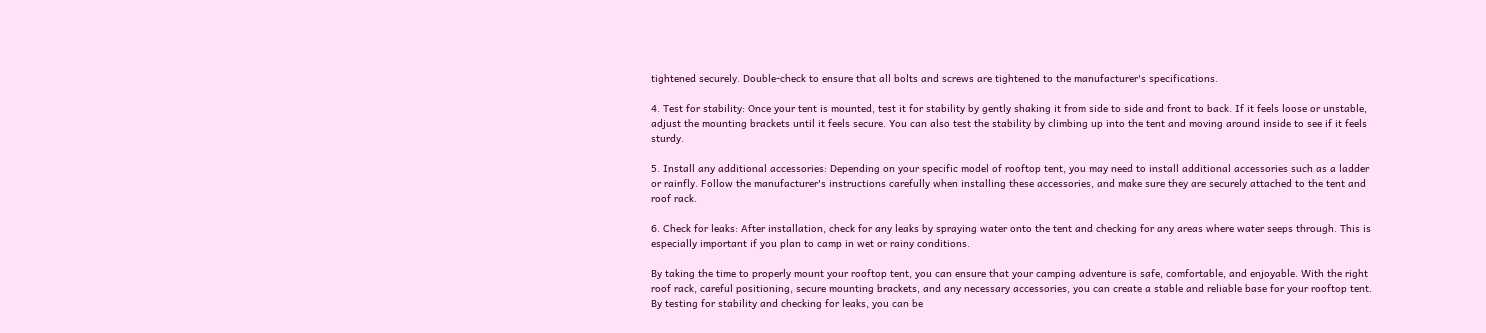tightened securely. Double-check to ensure that all bolts and screws are tightened to the manufacturer's specifications.

4. Test for stability: Once your tent is mounted, test it for stability by gently shaking it from side to side and front to back. If it feels loose or unstable, adjust the mounting brackets until it feels secure. You can also test the stability by climbing up into the tent and moving around inside to see if it feels sturdy.

5. Install any additional accessories: Depending on your specific model of rooftop tent, you may need to install additional accessories such as a ladder or rainfly. Follow the manufacturer's instructions carefully when installing these accessories, and make sure they are securely attached to the tent and roof rack.

6. Check for leaks: After installation, check for any leaks by spraying water onto the tent and checking for any areas where water seeps through. This is especially important if you plan to camp in wet or rainy conditions.

By taking the time to properly mount your rooftop tent, you can ensure that your camping adventure is safe, comfortable, and enjoyable. With the right roof rack, careful positioning, secure mounting brackets, and any necessary accessories, you can create a stable and reliable base for your rooftop tent. By testing for stability and checking for leaks, you can be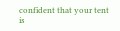confident that your tent is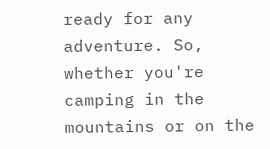ready for any adventure. So, whether you're camping in the mountains or on the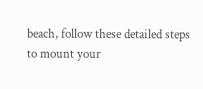beach, follow these detailed steps to mount your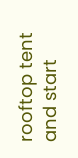rooftop tent and start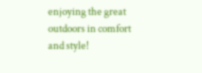enjoying the great outdoors in comfort and style!